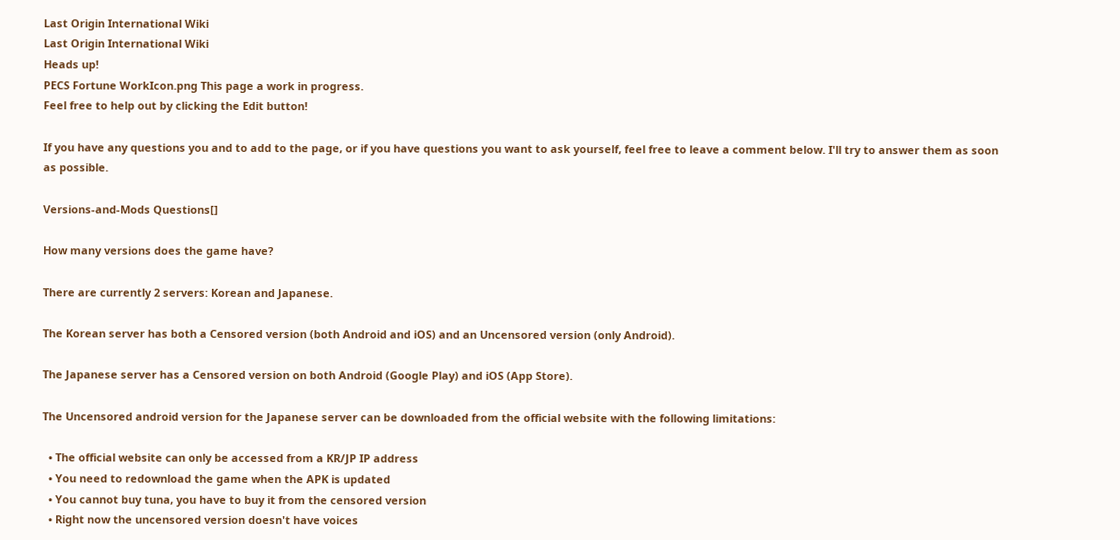Last Origin International Wiki
Last Origin International Wiki
Heads up!
PECS Fortune WorkIcon.png This page a work in progress.
Feel free to help out by clicking the Edit button!

If you have any questions you and to add to the page, or if you have questions you want to ask yourself, feel free to leave a comment below. I'll try to answer them as soon as possible.

Versions-and-Mods Questions[]

How many versions does the game have?

There are currently 2 servers: Korean and Japanese.

The Korean server has both a Censored version (both Android and iOS) and an Uncensored version (only Android).

The Japanese server has a Censored version on both Android (Google Play) and iOS (App Store).

The Uncensored android version for the Japanese server can be downloaded from the official website with the following limitations:

  • The official website can only be accessed from a KR/JP IP address
  • You need to redownload the game when the APK is updated
  • You cannot buy tuna, you have to buy it from the censored version
  • Right now the uncensored version doesn't have voices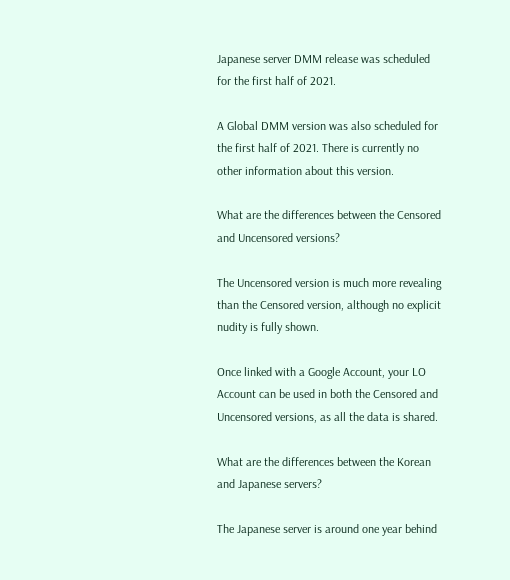Japanese server DMM release was scheduled for the first half of 2021.

A Global DMM version was also scheduled for the first half of 2021. There is currently no other information about this version.

What are the differences between the Censored and Uncensored versions?

The Uncensored version is much more revealing than the Censored version, although no explicit nudity is fully shown.

Once linked with a Google Account, your LO Account can be used in both the Censored and Uncensored versions, as all the data is shared.

What are the differences between the Korean and Japanese servers?

The Japanese server is around one year behind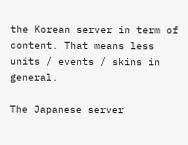the Korean server in term of content. That means less units / events / skins in general.

The Japanese server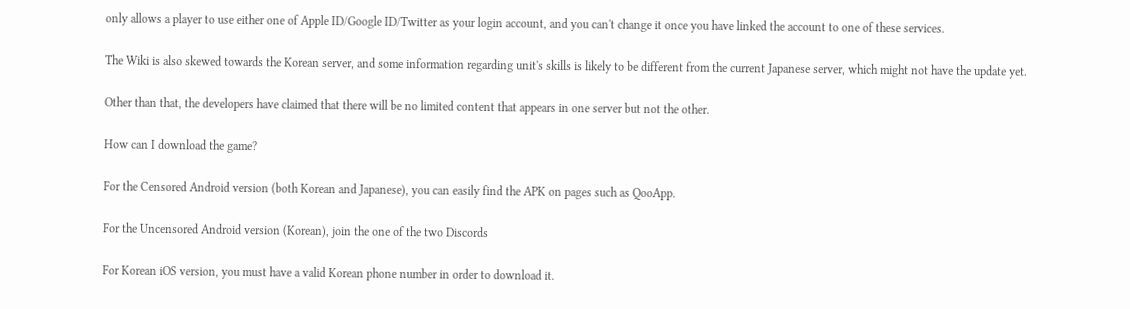only allows a player to use either one of Apple ID/Google ID/Twitter as your login account, and you can't change it once you have linked the account to one of these services.

The Wiki is also skewed towards the Korean server, and some information regarding unit's skills is likely to be different from the current Japanese server, which might not have the update yet.

Other than that, the developers have claimed that there will be no limited content that appears in one server but not the other.

How can I download the game?

For the Censored Android version (both Korean and Japanese), you can easily find the APK on pages such as QooApp.

For the Uncensored Android version (Korean), join the one of the two Discords

For Korean iOS version, you must have a valid Korean phone number in order to download it.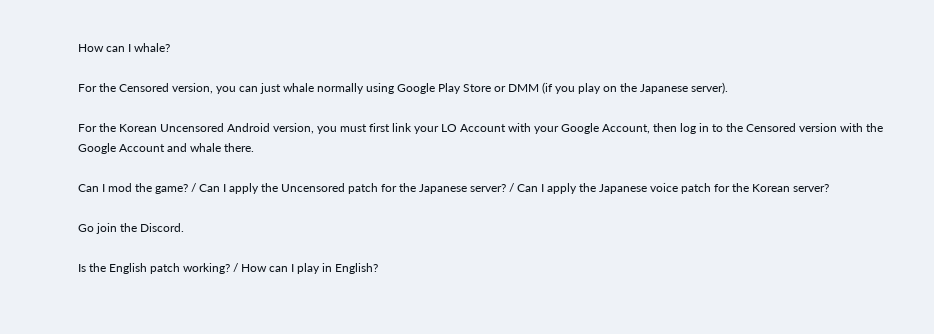How can I whale?

For the Censored version, you can just whale normally using Google Play Store or DMM (if you play on the Japanese server).

For the Korean Uncensored Android version, you must first link your LO Account with your Google Account, then log in to the Censored version with the Google Account and whale there.

Can I mod the game? / Can I apply the Uncensored patch for the Japanese server? / Can I apply the Japanese voice patch for the Korean server?

Go join the Discord.

Is the English patch working? / How can I play in English?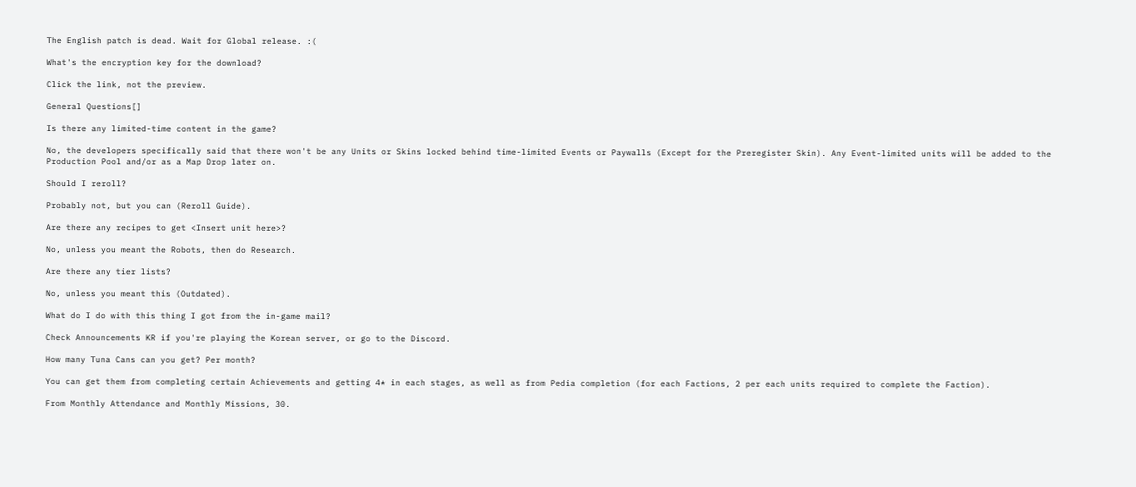The English patch is dead. Wait for Global release. :(

What's the encryption key for the download?

Click the link, not the preview.

General Questions[]

Is there any limited-time content in the game?

No, the developers specifically said that there won't be any Units or Skins locked behind time-limited Events or Paywalls (Except for the Preregister Skin). Any Event-limited units will be added to the Production Pool and/or as a Map Drop later on.

Should I reroll?

Probably not, but you can (Reroll Guide).

Are there any recipes to get <Insert unit here>?

No, unless you meant the Robots, then do Research.

Are there any tier lists?

No, unless you meant this (Outdated).

What do I do with this thing I got from the in-game mail?

Check Announcements KR if you're playing the Korean server, or go to the Discord.

How many Tuna Cans can you get? Per month?

You can get them from completing certain Achievements and getting 4* in each stages, as well as from Pedia completion (for each Factions, 2 per each units required to complete the Faction).

From Monthly Attendance and Monthly Missions, 30.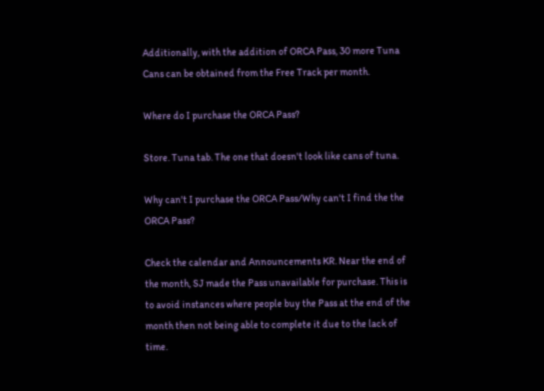Additionally, with the addition of ORCA Pass, 30 more Tuna Cans can be obtained from the Free Track per month.

Where do I purchase the ORCA Pass?

Store. Tuna tab. The one that doesn't look like cans of tuna.

Why can't I purchase the ORCA Pass/Why can't I find the the ORCA Pass?

Check the calendar and Announcements KR. Near the end of the month, SJ made the Pass unavailable for purchase. This is to avoid instances where people buy the Pass at the end of the month then not being able to complete it due to the lack of time.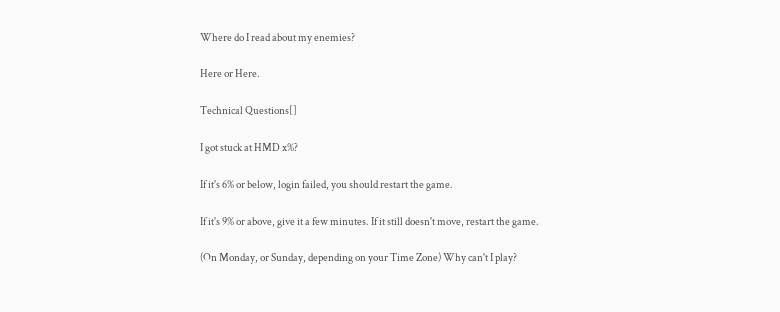Where do I read about my enemies?

Here or Here.

Technical Questions[]

I got stuck at HMD x%?

If it's 6% or below, login failed, you should restart the game.

If it's 9% or above, give it a few minutes. If it still doesn't move, restart the game.

(On Monday, or Sunday, depending on your Time Zone) Why can't I play?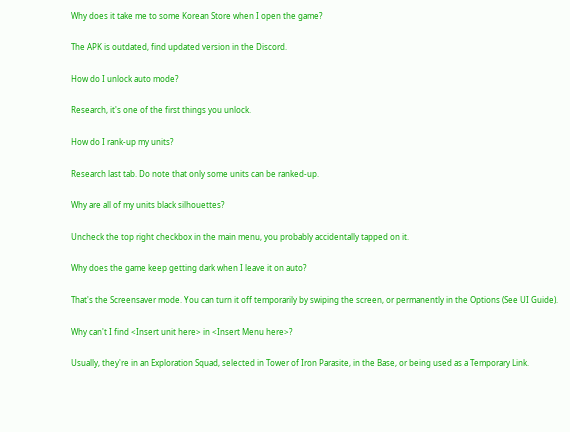Why does it take me to some Korean Store when I open the game?

The APK is outdated, find updated version in the Discord.

How do I unlock auto mode?

Research, it's one of the first things you unlock.

How do I rank-up my units?

Research last tab. Do note that only some units can be ranked-up.

Why are all of my units black silhouettes?

Uncheck the top right checkbox in the main menu, you probably accidentally tapped on it.

Why does the game keep getting dark when I leave it on auto?

That's the Screensaver mode. You can turn it off temporarily by swiping the screen, or permanently in the Options (See UI Guide).

Why can't I find <Insert unit here> in <Insert Menu here>?

Usually, they're in an Exploration Squad, selected in Tower of Iron Parasite, in the Base, or being used as a Temporary Link.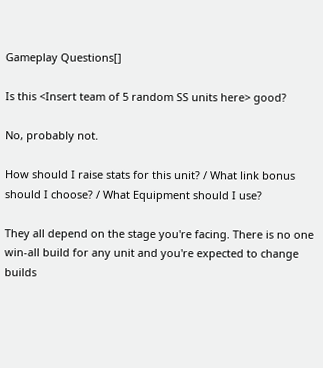Gameplay Questions[]

Is this <Insert team of 5 random SS units here> good?

No, probably not.

How should I raise stats for this unit? / What link bonus should I choose? / What Equipment should I use?

They all depend on the stage you're facing. There is no one win-all build for any unit and you're expected to change builds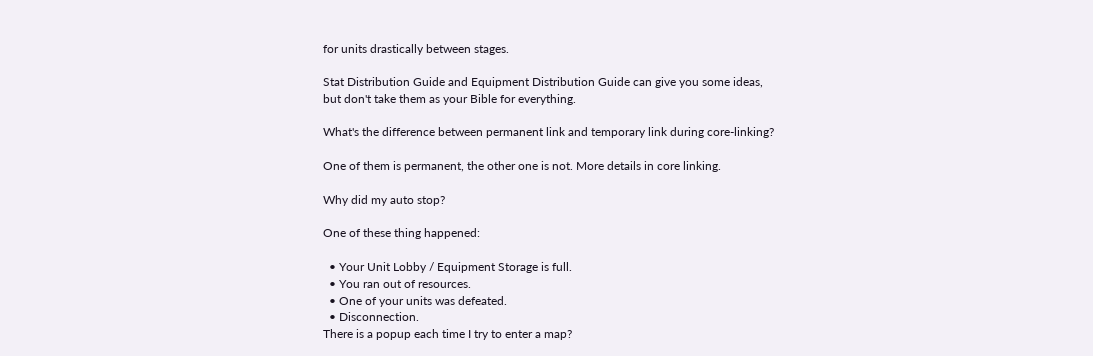for units drastically between stages.

Stat Distribution Guide and Equipment Distribution Guide can give you some ideas, but don't take them as your Bible for everything.

What's the difference between permanent link and temporary link during core-linking?

One of them is permanent, the other one is not. More details in core linking.

Why did my auto stop?

One of these thing happened:

  • Your Unit Lobby / Equipment Storage is full.
  • You ran out of resources.
  • One of your units was defeated.
  • Disconnection.
There is a popup each time I try to enter a map?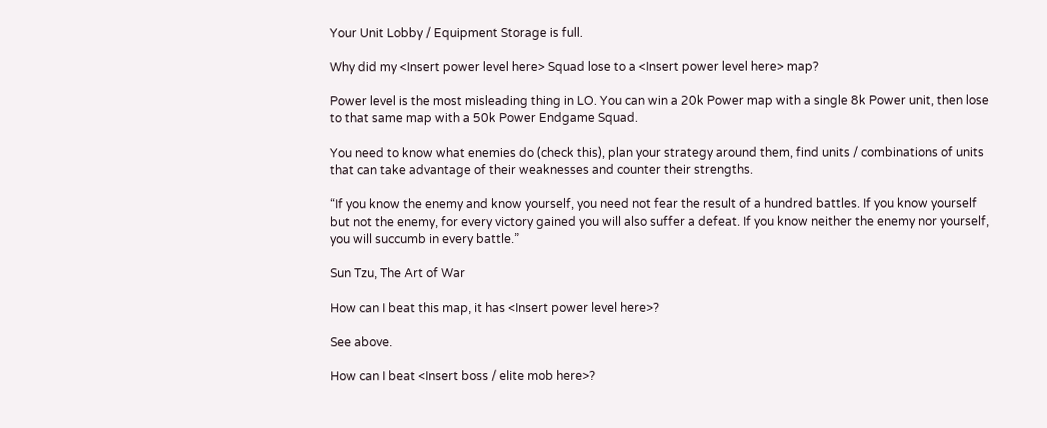Your Unit Lobby / Equipment Storage is full.

Why did my <Insert power level here> Squad lose to a <Insert power level here> map?

Power level is the most misleading thing in LO. You can win a 20k Power map with a single 8k Power unit, then lose to that same map with a 50k Power Endgame Squad.

You need to know what enemies do (check this), plan your strategy around them, find units / combinations of units that can take advantage of their weaknesses and counter their strengths.

“If you know the enemy and know yourself, you need not fear the result of a hundred battles. If you know yourself but not the enemy, for every victory gained you will also suffer a defeat. If you know neither the enemy nor yourself, you will succumb in every battle.”

Sun Tzu, The Art of War

How can I beat this map, it has <Insert power level here>?

See above.

How can I beat <Insert boss / elite mob here>?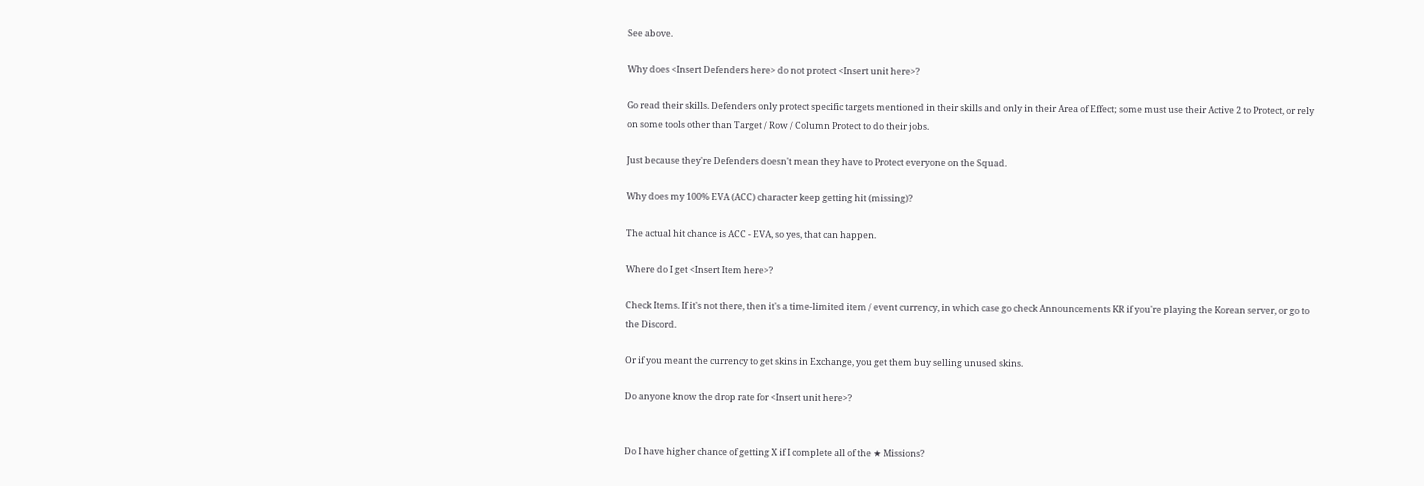See above.

Why does <Insert Defenders here> do not protect <Insert unit here>?

Go read their skills. Defenders only protect specific targets mentioned in their skills and only in their Area of Effect; some must use their Active 2 to Protect, or rely on some tools other than Target / Row / Column Protect to do their jobs.

Just because they're Defenders doesn't mean they have to Protect everyone on the Squad.

Why does my 100% EVA (ACC) character keep getting hit (missing)?

The actual hit chance is ACC - EVA, so yes, that can happen.

Where do I get <Insert Item here>?

Check Items. If it's not there, then it's a time-limited item / event currency, in which case go check Announcements KR if you're playing the Korean server, or go to the Discord.

Or if you meant the currency to get skins in Exchange, you get them buy selling unused skins.

Do anyone know the drop rate for <Insert unit here>?


Do I have higher chance of getting X if I complete all of the ★ Missions?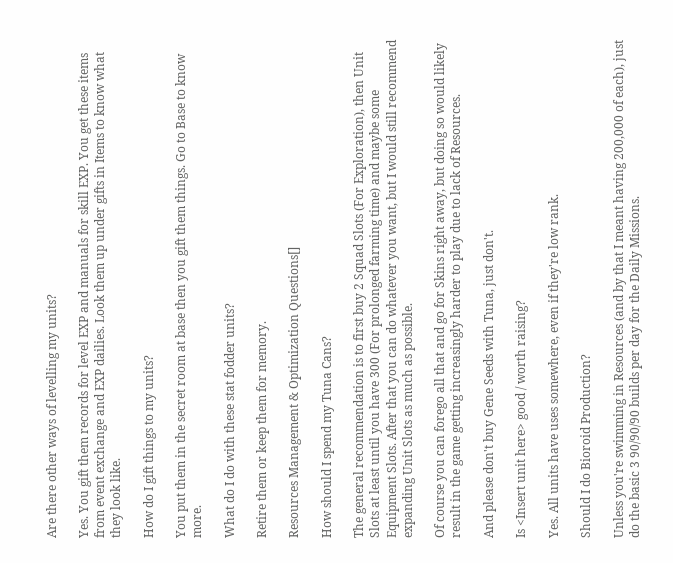Are there other ways of levelling my units?

Yes. You gift them records for level EXP and manuals for skill EXP. You get these items from event exchange and EXP dailies. Look them up under gifts in Items to know what they look like.

How do I gift things to my units?

You put them in the secret room at base then you gift them things. Go to Base to know more.

What do I do with these stat fodder units?

Retire them or keep them for memory.

Resources Management & Optimization Questions[]

How should I spend my Tuna Cans?

The general recommendation is to first buy 2 Squad Slots (For Exploration), then Unit Slots at least until you have 300 (For prolonged farming time) and maybe some Equipment Slots. After that you can do whatever you want, but I would still recommend expanding Unit Slots as much as possible.

Of course you can forego all that and go for Skins right away, but doing so would likely result in the game getting increasingly harder to play due to lack of Resources.

And please don't buy Gene Seeds with Tuna, just don't.

Is <Insert unit here> good / worth raising?

Yes. All units have uses somewhere, even if they're low rank.

Should I do Bioroid Production?

Unless you're swimming in Resources (and by that I meant having 200,000 of each), just do the basic 3 90/90/90 builds per day for the Daily Missions.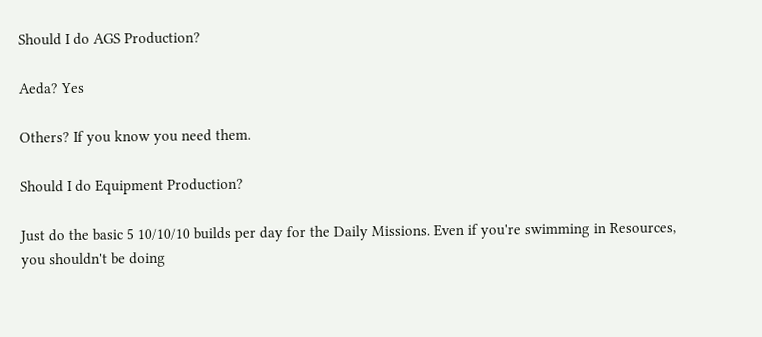Should I do AGS Production?

Aeda? Yes

Others? If you know you need them.

Should I do Equipment Production?

Just do the basic 5 10/10/10 builds per day for the Daily Missions. Even if you're swimming in Resources, you shouldn't be doing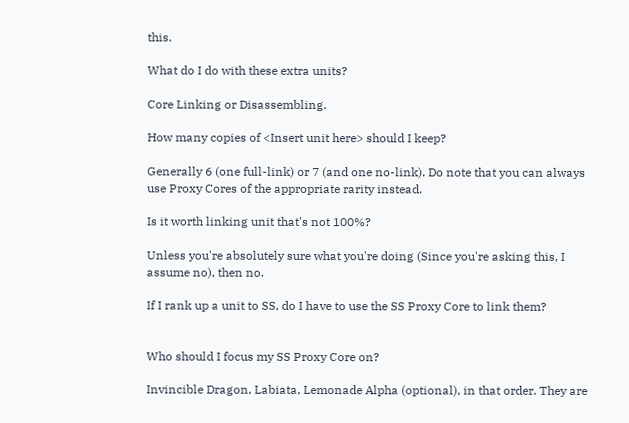this.

What do I do with these extra units?

Core Linking or Disassembling.

How many copies of <Insert unit here> should I keep?

Generally 6 (one full-link) or 7 (and one no-link). Do note that you can always use Proxy Cores of the appropriate rarity instead.

Is it worth linking unit that's not 100%?

Unless you're absolutely sure what you're doing (Since you're asking this, I assume no), then no.

If I rank up a unit to SS, do I have to use the SS Proxy Core to link them?


Who should I focus my SS Proxy Core on?

Invincible Dragon, Labiata, Lemonade Alpha (optional), in that order. They are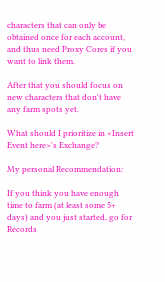characters that can only be obtained once for each account, and thus need Proxy Cores if you want to link them.

After that you should focus on new characters that don't have any farm spots yet.

What should I prioritize in <Insert Event here>'s Exchange?

My personal Recommendation:

If you think you have enough time to farm (at least some 5+ days) and you just started, go for Records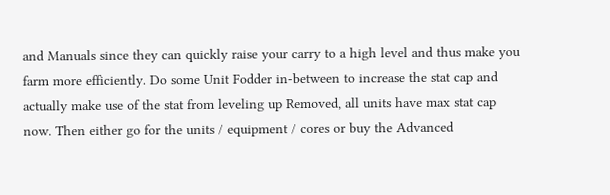and Manuals since they can quickly raise your carry to a high level and thus make you farm more efficiently. Do some Unit Fodder in-between to increase the stat cap and actually make use of the stat from leveling up Removed, all units have max stat cap now. Then either go for the units / equipment / cores or buy the Advanced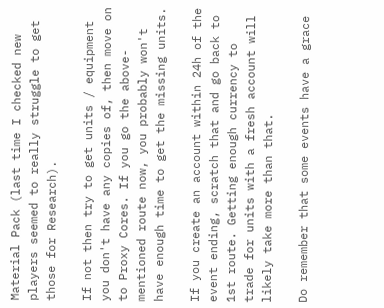Material Pack (last time I checked new players seemed to really struggle to get those for Research).

If not then try to get units / equipment you don't have any copies of, then move on to Proxy Cores. If you go the above-mentioned route now, you probably won't have enough time to get the missing units.

If you create an account within 24h of the event ending, scratch that and go back to 1st route. Getting enough currency to trade for units with a fresh account will likely take more than that.

Do remember that some events have a grace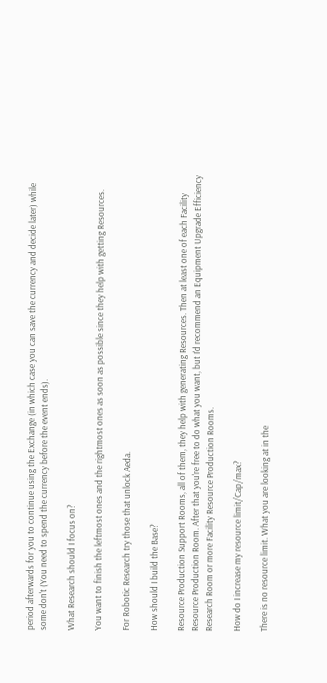period afterwards for you to continue using the Exchange (in which case you can save the currency and decide later) while some don't (You need to spend the currency before the event ends).

What Research should I focus on?

You want to finish the leftmost ones and the rightmost ones as soon as possible since they help with getting Resources.

For Robotic Research try those that unlock Aeda.

How should I build the Base?

Resource Production Support Rooms, all of them, they help with generating Resources. Then at least one of each Facility Resource Production Room. After that you're free to do what you want, but I'd recommend an Equipment Upgrade Efficiency Research Room or more Facility Resource Production Rooms.

How do I increase my resource limit/Cap/max?

There is no resource limit. What you are looking at in the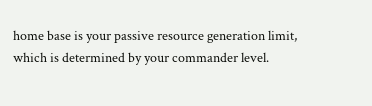home base is your passive resource generation limit, which is determined by your commander level.